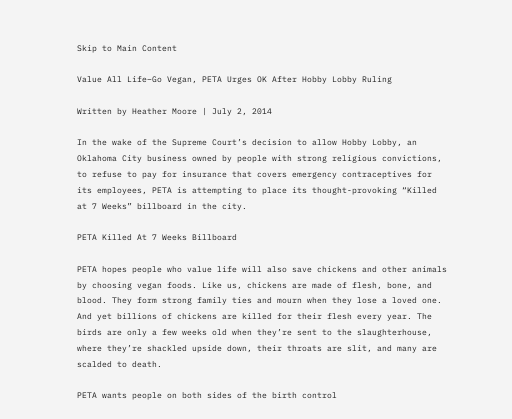Skip to Main Content

Value All Life–Go Vegan, PETA Urges OK After Hobby Lobby Ruling

Written by Heather Moore | July 2, 2014

In the wake of the Supreme Court’s decision to allow Hobby Lobby, an Oklahoma City business owned by people with strong religious convictions, to refuse to pay for insurance that covers emergency contraceptives for its employees, PETA is attempting to place its thought-provoking “Killed at 7 Weeks” billboard in the city.

PETA Killed At 7 Weeks Billboard

PETA hopes people who value life will also save chickens and other animals by choosing vegan foods. Like us, chickens are made of flesh, bone, and blood. They form strong family ties and mourn when they lose a loved one. And yet billions of chickens are killed for their flesh every year. The birds are only a few weeks old when they’re sent to the slaughterhouse, where they’re shackled upside down, their throats are slit, and many are scalded to death.

PETA wants people on both sides of the birth control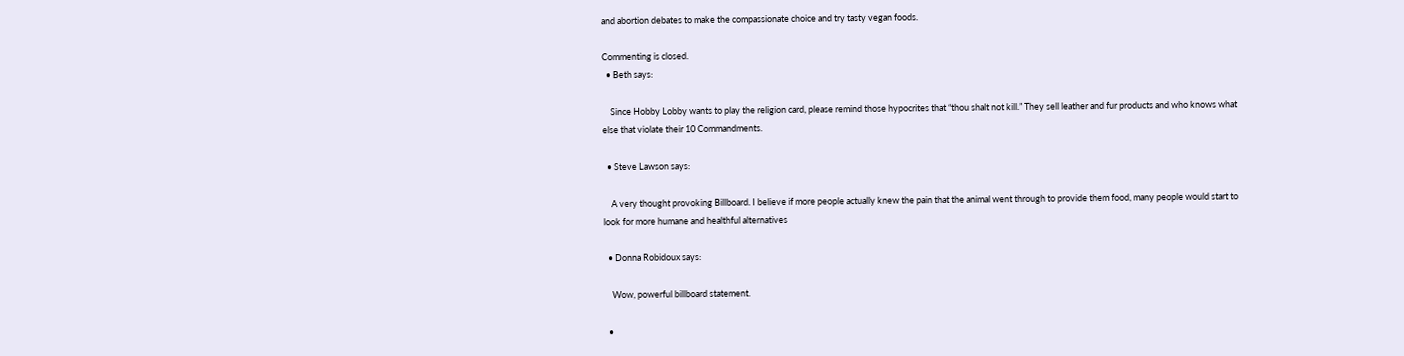and abortion debates to make the compassionate choice and try tasty vegan foods.

Commenting is closed.
  • Beth says:

    Since Hobby Lobby wants to play the religion card, please remind those hypocrites that “thou shalt not kill.” They sell leather and fur products and who knows what else that violate their 10 Commandments.

  • Steve Lawson says:

    A very thought provoking Billboard. I believe if more people actually knew the pain that the animal went through to provide them food, many people would start to look for more humane and healthful alternatives

  • Donna Robidoux says:

    Wow, powerful billboard statement.

  •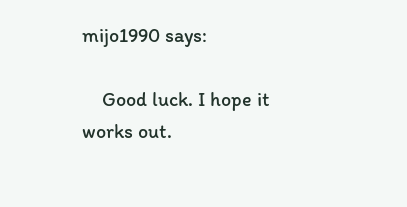mijo1990 says:

    Good luck. I hope it works out.